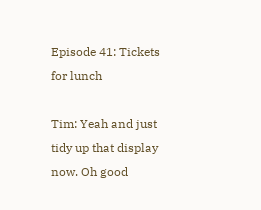Episode 41: Tickets for lunch

Tim: Yeah and just tidy up that display now. Oh good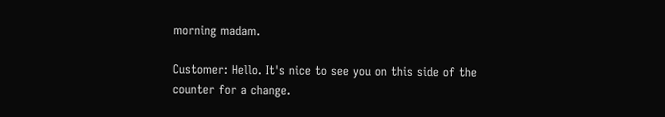morning madam.

Customer: Hello. It's nice to see you on this side of the counter for a change.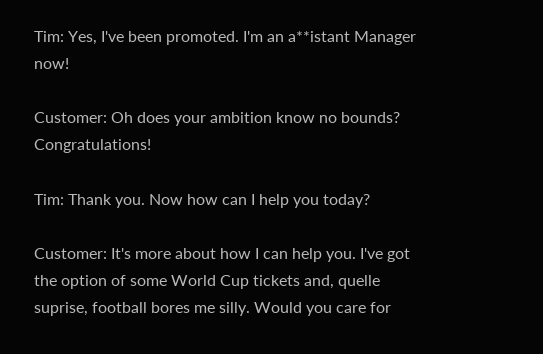Tim: Yes, I've been promoted. I'm an a**istant Manager now!

Customer: Oh does your ambition know no bounds? Congratulations!

Tim: Thank you. Now how can I help you today?

Customer: It's more about how I can help you. I've got the option of some World Cup tickets and, quelle suprise, football bores me silly. Would you care for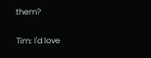them?

Tim: I'd love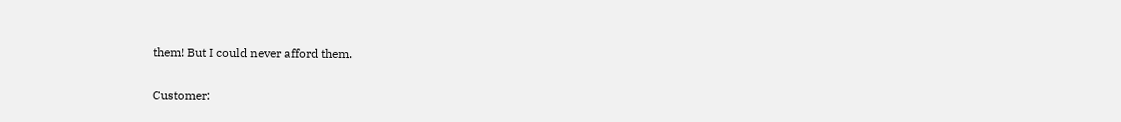them! But I could never afford them.

Customer: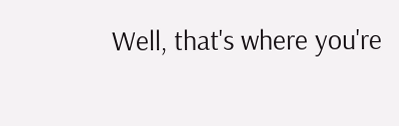Well, that's where you're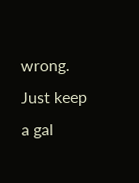wrong. Just keep a gal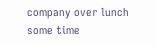company over lunch some time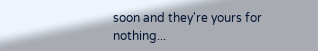soon and they're yours for nothing...